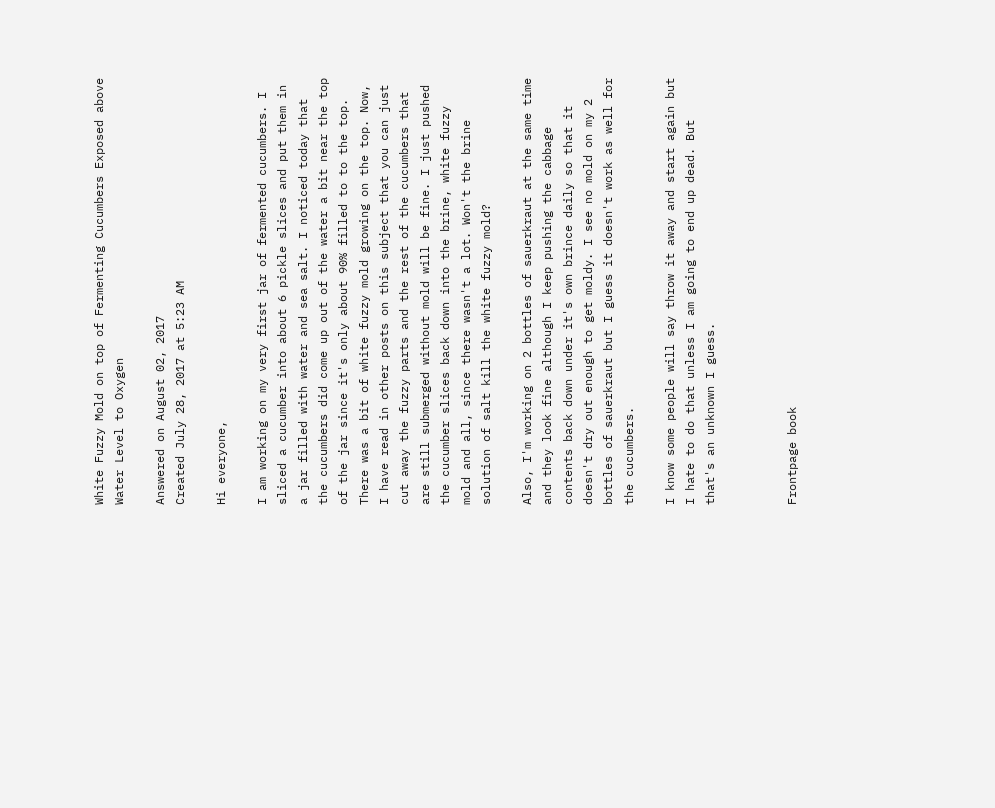White Fuzzy Mold on top of Fermenting Cucumbers Exposed above Water Level to Oxygen

Answered on August 02, 2017
Created July 28, 2017 at 5:23 AM

Hi everyone,

I am working on my very first jar of fermented cucumbers. I sliced a cucumber into about 6 pickle slices and put them in a jar filled with water and sea salt. I noticed today that the cucumbers did come up out of the water a bit near the top of the jar since it's only about 90% filled to to the top. There was a bit of white fuzzy mold growing on the top. Now, I have read in other posts on this subject that you can just cut away the fuzzy parts and the rest of the cucumbers that are still submerged without mold will be fine. I just pushed the cucumber slices back down into the brine, white fuzzy mold and all, since there wasn't a lot. Won't the brine solution of salt kill the white fuzzy mold?

Also, I'm working on 2 bottles of sauerkraut at the same time and they look fine although I keep pushing the cabbage contents back down under it's own brince daily so that it doesn't dry out enough to get moldy. I see no mold on my 2 bottles of sauerkraut but I guess it doesn't work as well for the cucumbers.

I know some people will say throw it away and start again but I hate to do that unless I am going to end up dead. But that's an unknown I guess.



Frontpage book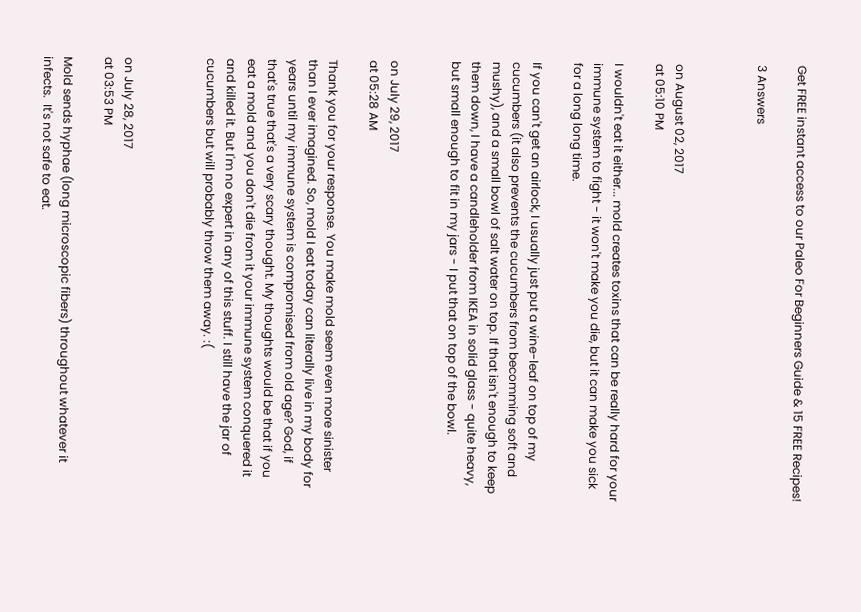Get FREE instant access to our Paleo For Beginners Guide & 15 FREE Recipes!

3 Answers



on August 02, 2017
at 05:10 PM

I wouldn't eat it either... mold creates toxins that can be really hard for your immune system to fight - it won't make you die, but it can make you sick for a long long time.

If you can't get an airlock, I usually just put a wine-leaf on top of my cucumbers (it also prevents the cucumbers from becomming soft and mushy), and a small bowl of salt water on top. If that isn't enough to keep them down, I have a candleholder from IKEA in solid glass - quite heavy, but small enough to fit in my jars - I put that on top of the bowl.


on July 29, 2017
at 05:28 AM

Thank you for your response. You make mold seem even more sinister than I ever imagined. So, mold I eat today can literally live in my body for years until my immune system is compromised from old age? God, if that's true that's a very scary thought. My thoughts would be that if you eat a mold and you don't die from it your immune system conquered it and killed it. But I'm no expert in any of this stuff. I still have the jar of cucumbers but will probably throw them away. :(



on July 28, 2017
at 03:53 PM

Mold sends hyphae (long microscopic fibers) throughout whatever it infects.  It's not safe to eat.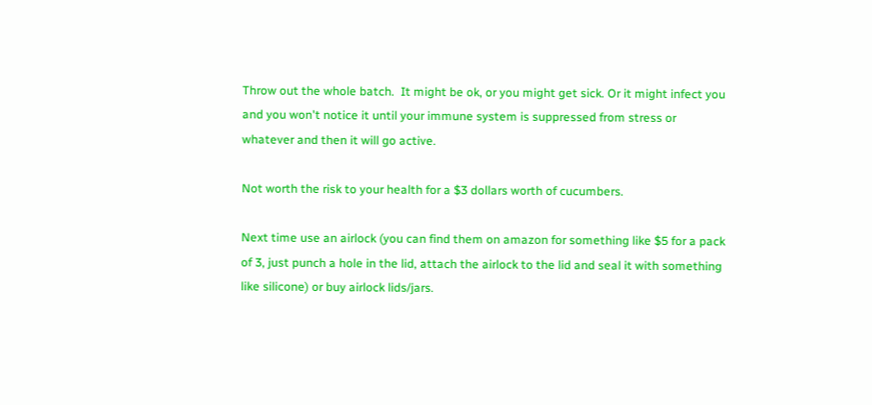Throw out the whole batch.  It might be ok, or you might get sick. Or it might infect you and you won't notice it until your immune system is suppressed from stress or whatever and then it will go active.

Not worth the risk to your health for a $3 dollars worth of cucumbers.

Next time use an airlock (you can find them on amazon for something like $5 for a pack of 3, just punch a hole in the lid, attach the airlock to the lid and seal it with something like silicone) or buy airlock lids/jars.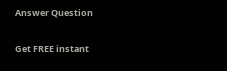Answer Question

Get FREE instant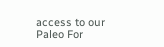access to our
Paleo For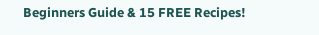Beginners Guide & 15 FREE Recipes!